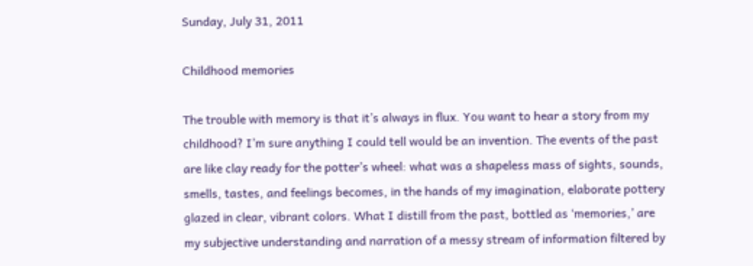Sunday, July 31, 2011

Childhood memories

The trouble with memory is that it’s always in flux. You want to hear a story from my childhood? I’m sure anything I could tell would be an invention. The events of the past are like clay ready for the potter’s wheel: what was a shapeless mass of sights, sounds, smells, tastes, and feelings becomes, in the hands of my imagination, elaborate pottery glazed in clear, vibrant colors. What I distill from the past, bottled as ‘memories,’ are my subjective understanding and narration of a messy stream of information filtered by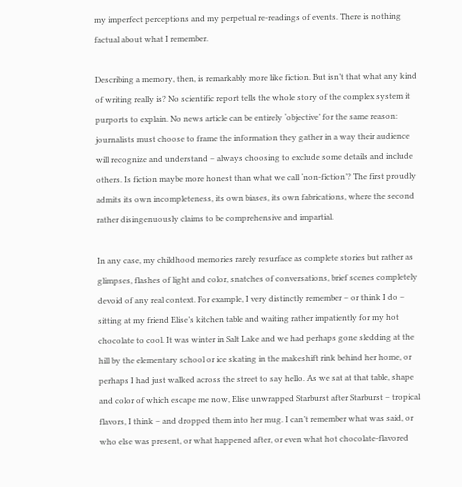my imperfect perceptions and my perpetual re-readings of events. There is nothing factual about what I remember.

Describing a memory, then, is remarkably more like fiction. But isn’t that what any kind of writing really is? No scientific report tells the whole story of the complex system it purports to explain. No news article can be entirely ‘objective’ for the same reason: journalists must choose to frame the information they gather in a way their audience will recognize and understand – always choosing to exclude some details and include others. Is fiction maybe more honest than what we call ‘non-fiction’? The first proudly admits its own incompleteness, its own biases, its own fabrications, where the second rather disingenuously claims to be comprehensive and impartial.

In any case, my childhood memories rarely resurface as complete stories but rather as glimpses, flashes of light and color, snatches of conversations, brief scenes completely devoid of any real context. For example, I very distinctly remember – or think I do – sitting at my friend Elise’s kitchen table and waiting rather impatiently for my hot chocolate to cool. It was winter in Salt Lake and we had perhaps gone sledding at the hill by the elementary school or ice skating in the makeshift rink behind her home, or perhaps I had just walked across the street to say hello. As we sat at that table, shape and color of which escape me now, Elise unwrapped Starburst after Starburst – tropical flavors, I think – and dropped them into her mug. I can’t remember what was said, or who else was present, or what happened after, or even what hot chocolate-flavored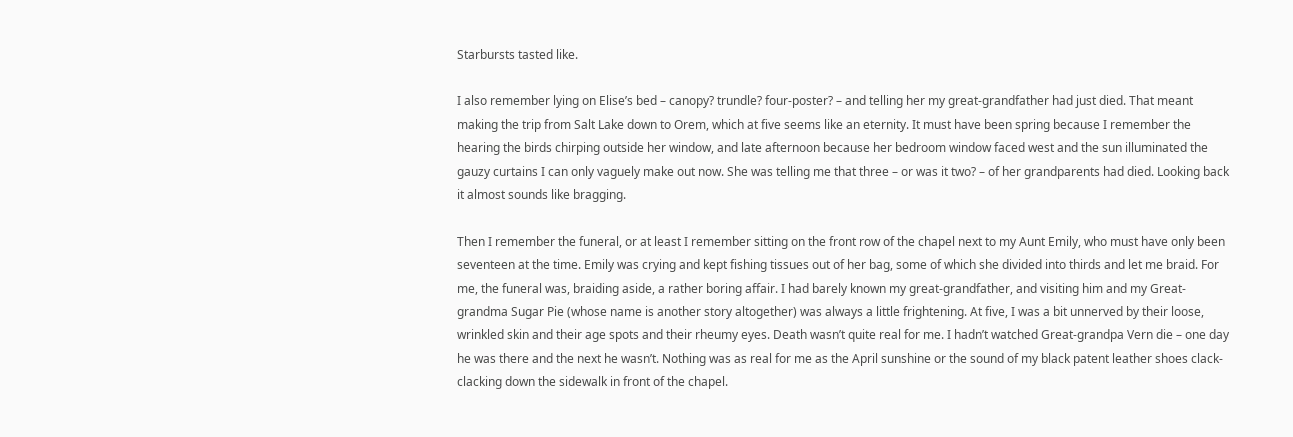Starbursts tasted like.

I also remember lying on Elise’s bed – canopy? trundle? four-poster? – and telling her my great-grandfather had just died. That meant making the trip from Salt Lake down to Orem, which at five seems like an eternity. It must have been spring because I remember the hearing the birds chirping outside her window, and late afternoon because her bedroom window faced west and the sun illuminated the gauzy curtains I can only vaguely make out now. She was telling me that three – or was it two? – of her grandparents had died. Looking back it almost sounds like bragging.

Then I remember the funeral, or at least I remember sitting on the front row of the chapel next to my Aunt Emily, who must have only been seventeen at the time. Emily was crying and kept fishing tissues out of her bag, some of which she divided into thirds and let me braid. For me, the funeral was, braiding aside, a rather boring affair. I had barely known my great-grandfather, and visiting him and my Great-grandma Sugar Pie (whose name is another story altogether) was always a little frightening. At five, I was a bit unnerved by their loose, wrinkled skin and their age spots and their rheumy eyes. Death wasn’t quite real for me. I hadn’t watched Great-grandpa Vern die – one day he was there and the next he wasn’t. Nothing was as real for me as the April sunshine or the sound of my black patent leather shoes clack-clacking down the sidewalk in front of the chapel.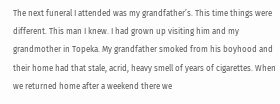The next funeral I attended was my grandfather’s. This time things were different. This man I knew. I had grown up visiting him and my grandmother in Topeka. My grandfather smoked from his boyhood and their home had that stale, acrid, heavy smell of years of cigarettes. When we returned home after a weekend there we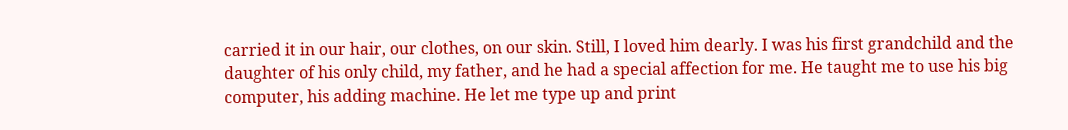carried it in our hair, our clothes, on our skin. Still, I loved him dearly. I was his first grandchild and the daughter of his only child, my father, and he had a special affection for me. He taught me to use his big computer, his adding machine. He let me type up and print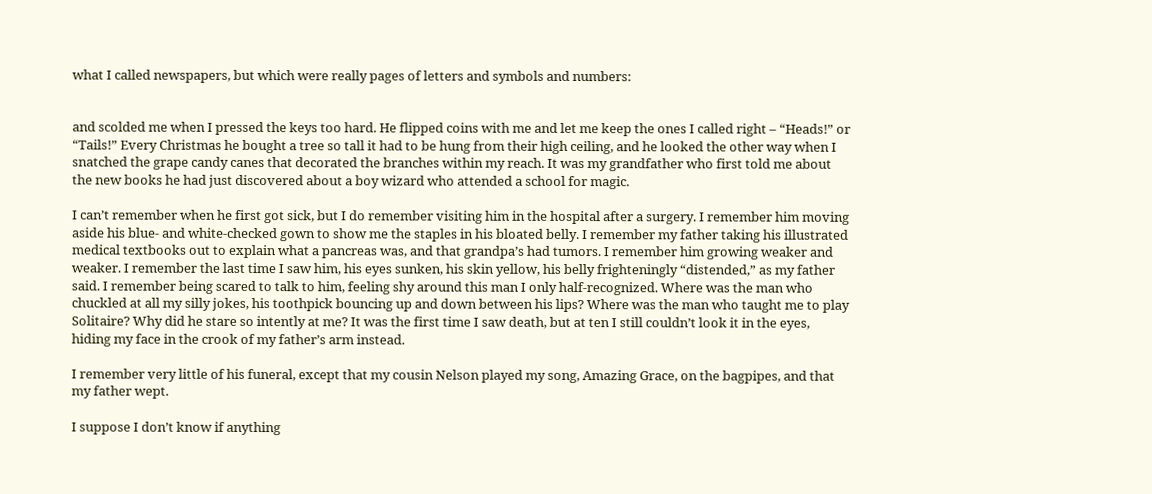what I called newspapers, but which were really pages of letters and symbols and numbers:


and scolded me when I pressed the keys too hard. He flipped coins with me and let me keep the ones I called right – “Heads!” or “Tails!” Every Christmas he bought a tree so tall it had to be hung from their high ceiling, and he looked the other way when I snatched the grape candy canes that decorated the branches within my reach. It was my grandfather who first told me about the new books he had just discovered about a boy wizard who attended a school for magic.

I can’t remember when he first got sick, but I do remember visiting him in the hospital after a surgery. I remember him moving aside his blue- and white-checked gown to show me the staples in his bloated belly. I remember my father taking his illustrated medical textbooks out to explain what a pancreas was, and that grandpa’s had tumors. I remember him growing weaker and weaker. I remember the last time I saw him, his eyes sunken, his skin yellow, his belly frighteningly “distended,” as my father said. I remember being scared to talk to him, feeling shy around this man I only half-recognized. Where was the man who chuckled at all my silly jokes, his toothpick bouncing up and down between his lips? Where was the man who taught me to play Solitaire? Why did he stare so intently at me? It was the first time I saw death, but at ten I still couldn’t look it in the eyes, hiding my face in the crook of my father’s arm instead.

I remember very little of his funeral, except that my cousin Nelson played my song, Amazing Grace, on the bagpipes, and that my father wept.

I suppose I don’t know if anything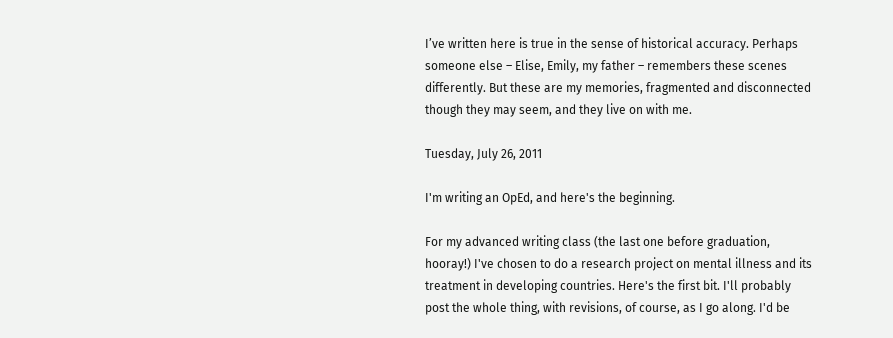I’ve written here is true in the sense of historical accuracy. Perhaps someone else – Elise, Emily, my father – remembers these scenes differently. But these are my memories, fragmented and disconnected though they may seem, and they live on with me.

Tuesday, July 26, 2011

I'm writing an OpEd, and here's the beginning.

For my advanced writing class (the last one before graduation, hooray!) I've chosen to do a research project on mental illness and its treatment in developing countries. Here's the first bit. I'll probably post the whole thing, with revisions, of course, as I go along. I'd be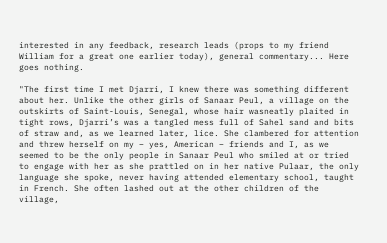interested in any feedback, research leads (props to my friend William for a great one earlier today), general commentary... Here goes nothing.

"The first time I met Djarri, I knew there was something different about her. Unlike the other girls of Sanaar Peul, a village on the outskirts of Saint-Louis, Senegal, whose hair wasneatly plaited in tight rows, Djarri’s was a tangled mess full of Sahel sand and bits of straw and, as we learned later, lice. She clambered for attention and threw herself on my – yes, American – friends and I, as we seemed to be the only people in Sanaar Peul who smiled at or tried to engage with her as she prattled on in her native Pulaar, the only language she spoke, never having attended elementary school, taught in French. She often lashed out at the other children of the village,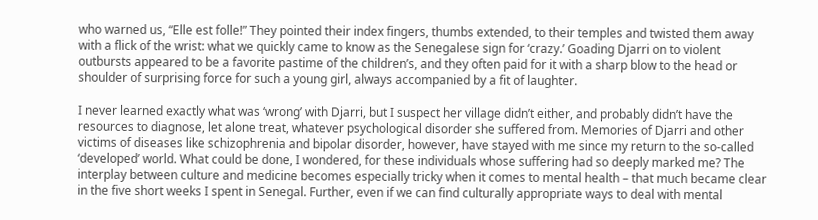who warned us, “Elle est folle!” They pointed their index fingers, thumbs extended, to their temples and twisted them away with a flick of the wrist: what we quickly came to know as the Senegalese sign for ‘crazy.’ Goading Djarri on to violent outbursts appeared to be a favorite pastime of the children’s, and they often paid for it with a sharp blow to the head or shoulder of surprising force for such a young girl, always accompanied by a fit of laughter.

I never learned exactly what was ‘wrong’ with Djarri, but I suspect her village didn’t either, and probably didn’t have the resources to diagnose, let alone treat, whatever psychological disorder she suffered from. Memories of Djarri and other victims of diseases like schizophrenia and bipolar disorder, however, have stayed with me since my return to the so-called ‘developed’ world. What could be done, I wondered, for these individuals whose suffering had so deeply marked me? The interplay between culture and medicine becomes especially tricky when it comes to mental health – that much became clear in the five short weeks I spent in Senegal. Further, even if we can find culturally appropriate ways to deal with mental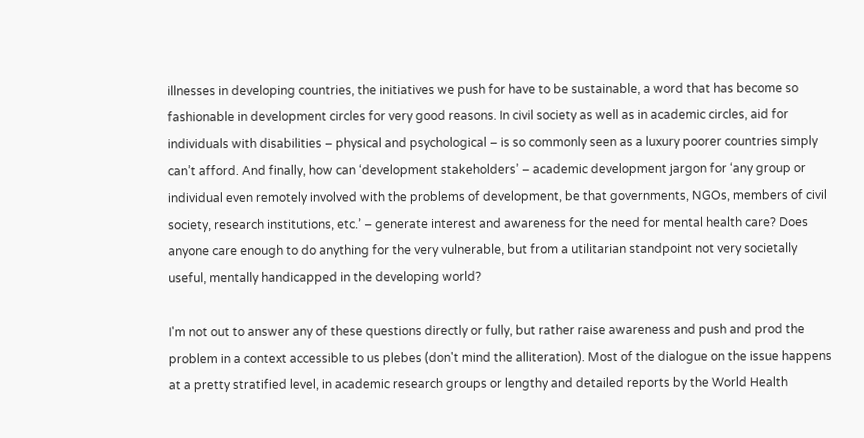illnesses in developing countries, the initiatives we push for have to be sustainable, a word that has become so fashionable in development circles for very good reasons. In civil society as well as in academic circles, aid for individuals with disabilities – physical and psychological – is so commonly seen as a luxury poorer countries simply can’t afford. And finally, how can ‘development stakeholders’ – academic development jargon for ‘any group or individual even remotely involved with the problems of development, be that governments, NGOs, members of civil society, research institutions, etc.’ – generate interest and awareness for the need for mental health care? Does anyone care enough to do anything for the very vulnerable, but from a utilitarian standpoint not very societally useful, mentally handicapped in the developing world?

I'm not out to answer any of these questions directly or fully, but rather raise awareness and push and prod the problem in a context accessible to us plebes (don't mind the alliteration). Most of the dialogue on the issue happens at a pretty stratified level, in academic research groups or lengthy and detailed reports by the World Health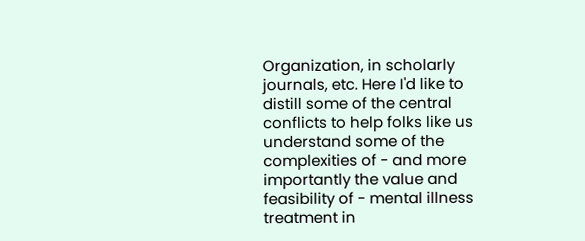Organization, in scholarly journals, etc. Here I'd like to distill some of the central conflicts to help folks like us understand some of the complexities of - and more importantly the value and feasibility of - mental illness treatment in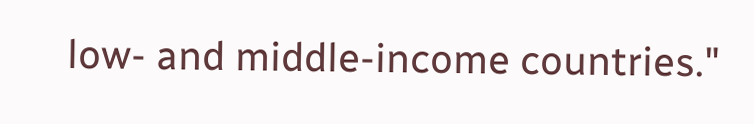low- and middle-income countries."